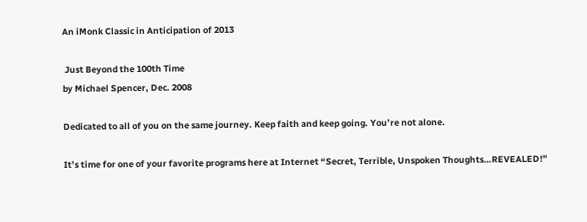An iMonk Classic in Anticipation of 2013

 Just Beyond the 100th Time
by Michael Spencer, Dec. 2008

Dedicated to all of you on the same journey. Keep faith and keep going. You’re not alone.

It’s time for one of your favorite programs here at Internet “Secret, Terrible, Unspoken Thoughts…REVEALED!”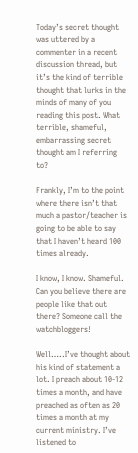Today’s secret thought was uttered by a commenter in a recent discussion thread, but it’s the kind of terrible thought that lurks in the minds of many of you reading this post. What terrible, shameful, embarrassing secret thought am I referring to?

Frankly, I’m to the point where there isn’t that much a pastor/teacher is going to be able to say that I haven’t heard 100 times already.

I know, I know. Shameful. Can you believe there are people like that out there? Someone call the watchbloggers!

Well…..I’ve thought about his kind of statement a lot. I preach about 10-12 times a month, and have preached as often as 20 times a month at my current ministry. I’ve listened to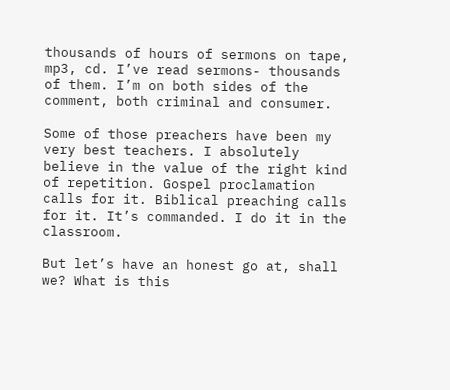thousands of hours of sermons on tape, mp3, cd. I’ve read sermons- thousands of them. I’m on both sides of the comment, both criminal and consumer.

Some of those preachers have been my very best teachers. I absolutely believe in the value of the right kind of repetition. Gospel proclamation calls for it. Biblical preaching calls for it. It’s commanded. I do it in the classroom.

But let’s have an honest go at, shall we? What is this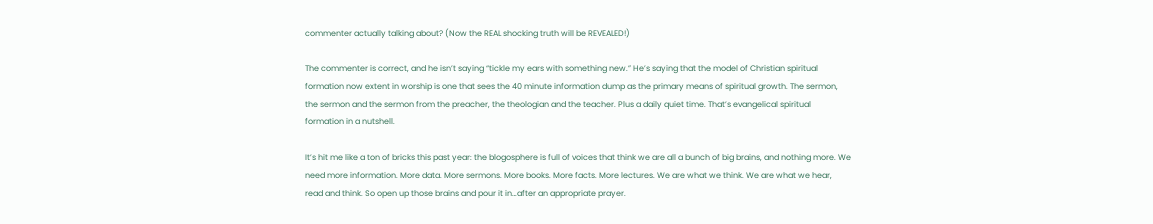commenter actually talking about? (Now the REAL shocking truth will be REVEALED!)

The commenter is correct, and he isn’t saying “tickle my ears with something new.” He’s saying that the model of Christian spiritual formation now extent in worship is one that sees the 40 minute information dump as the primary means of spiritual growth. The sermon, the sermon and the sermon from the preacher, the theologian and the teacher. Plus a daily quiet time. That’s evangelical spiritual formation in a nutshell.

It’s hit me like a ton of bricks this past year: the blogosphere is full of voices that think we are all a bunch of big brains, and nothing more. We need more information. More data. More sermons. More books. More facts. More lectures. We are what we think. We are what we hear, read and think. So open up those brains and pour it in…after an appropriate prayer.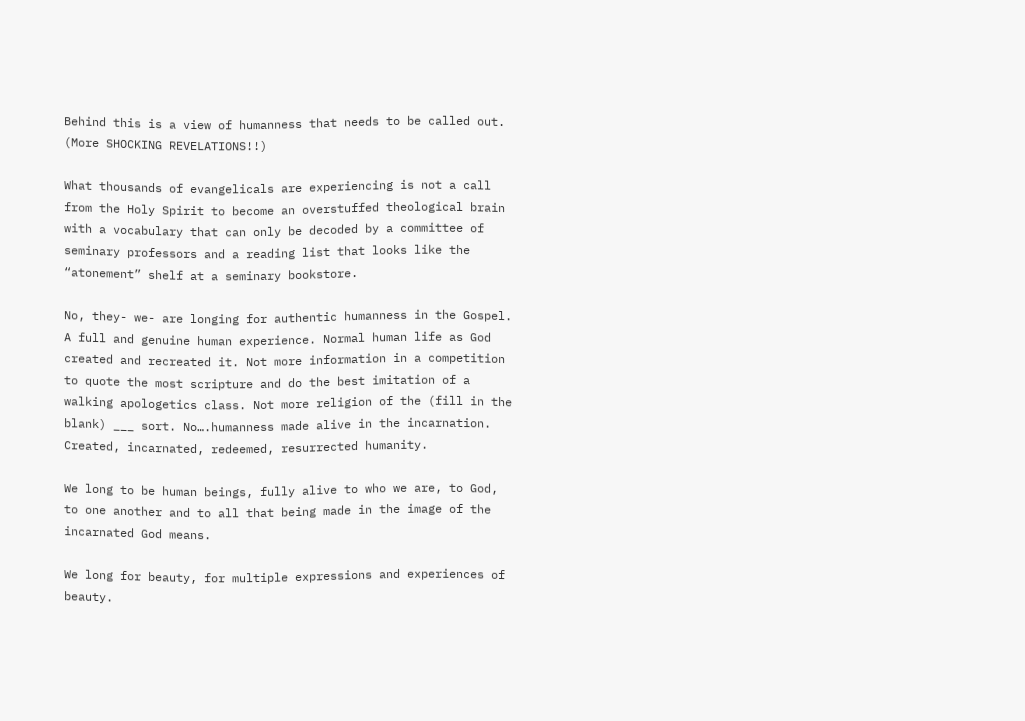Behind this is a view of humanness that needs to be called out. (More SHOCKING REVELATIONS!!)

What thousands of evangelicals are experiencing is not a call from the Holy Spirit to become an overstuffed theological brain with a vocabulary that can only be decoded by a committee of seminary professors and a reading list that looks like the “atonement” shelf at a seminary bookstore.

No, they- we- are longing for authentic humanness in the Gospel. A full and genuine human experience. Normal human life as God created and recreated it. Not more information in a competition to quote the most scripture and do the best imitation of a walking apologetics class. Not more religion of the (fill in the blank) ___ sort. No….humanness made alive in the incarnation. Created, incarnated, redeemed, resurrected humanity.

We long to be human beings, fully alive to who we are, to God, to one another and to all that being made in the image of the incarnated God means.

We long for beauty, for multiple expressions and experiences of beauty.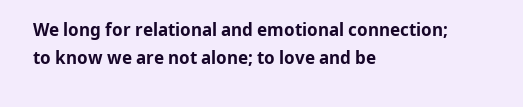We long for relational and emotional connection; to know we are not alone; to love and be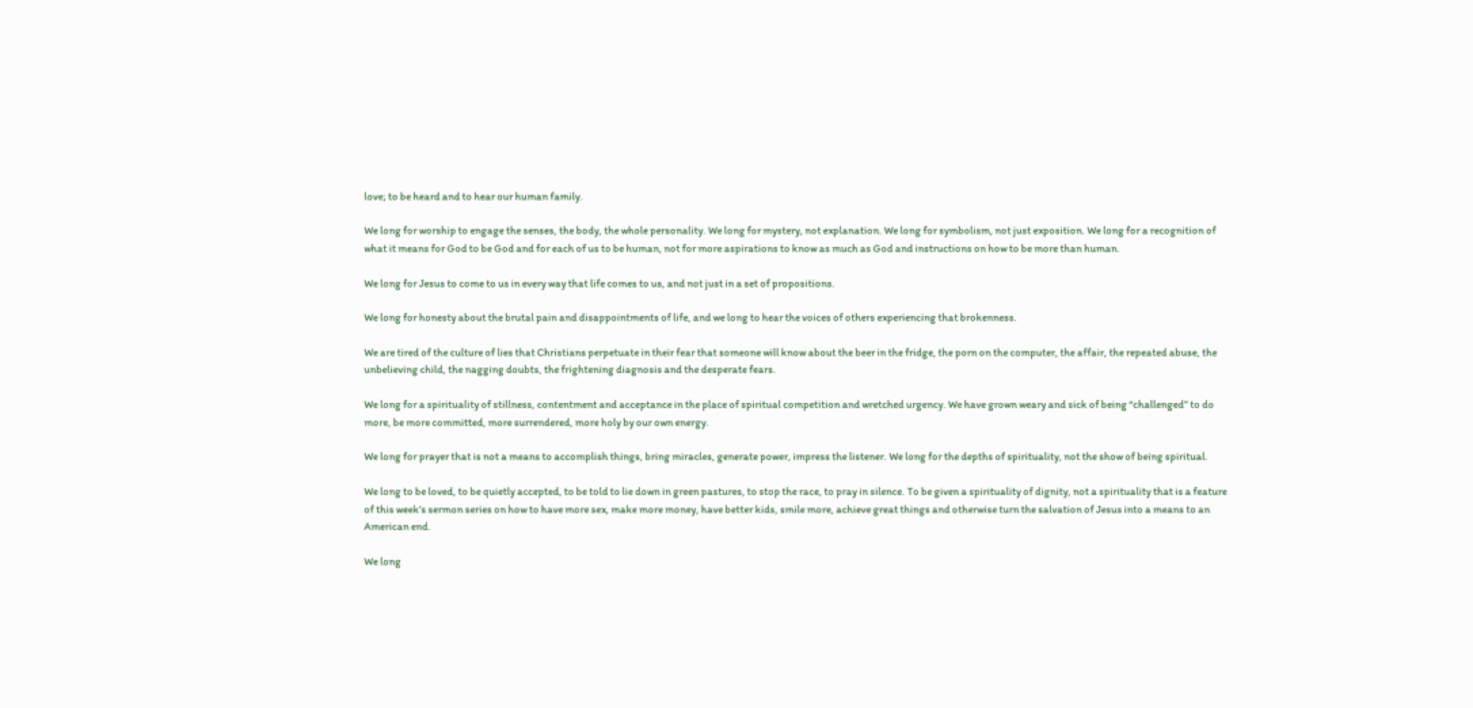love; to be heard and to hear our human family.

We long for worship to engage the senses, the body, the whole personality. We long for mystery, not explanation. We long for symbolism, not just exposition. We long for a recognition of what it means for God to be God and for each of us to be human, not for more aspirations to know as much as God and instructions on how to be more than human.

We long for Jesus to come to us in every way that life comes to us, and not just in a set of propositions.

We long for honesty about the brutal pain and disappointments of life, and we long to hear the voices of others experiencing that brokenness.

We are tired of the culture of lies that Christians perpetuate in their fear that someone will know about the beer in the fridge, the porn on the computer, the affair, the repeated abuse, the unbelieving child, the nagging doubts, the frightening diagnosis and the desperate fears.

We long for a spirituality of stillness, contentment and acceptance in the place of spiritual competition and wretched urgency. We have grown weary and sick of being “challenged” to do more, be more committed, more surrendered, more holy by our own energy.

We long for prayer that is not a means to accomplish things, bring miracles, generate power, impress the listener. We long for the depths of spirituality, not the show of being spiritual.

We long to be loved, to be quietly accepted, to be told to lie down in green pastures, to stop the race, to pray in silence. To be given a spirituality of dignity, not a spirituality that is a feature of this week’s sermon series on how to have more sex, make more money, have better kids, smile more, achieve great things and otherwise turn the salvation of Jesus into a means to an American end.

We long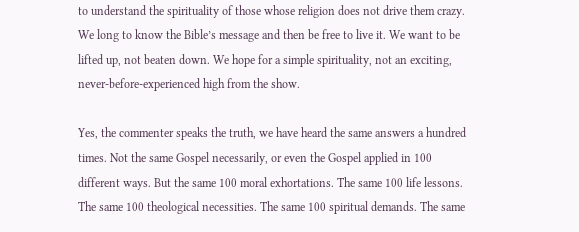to understand the spirituality of those whose religion does not drive them crazy. We long to know the Bible’s message and then be free to live it. We want to be lifted up, not beaten down. We hope for a simple spirituality, not an exciting, never-before-experienced high from the show.

Yes, the commenter speaks the truth, we have heard the same answers a hundred times. Not the same Gospel necessarily, or even the Gospel applied in 100 different ways. But the same 100 moral exhortations. The same 100 life lessons. The same 100 theological necessities. The same 100 spiritual demands. The same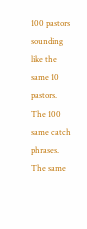100 pastors sounding like the same 10 pastors. The 100 same catch phrases. The same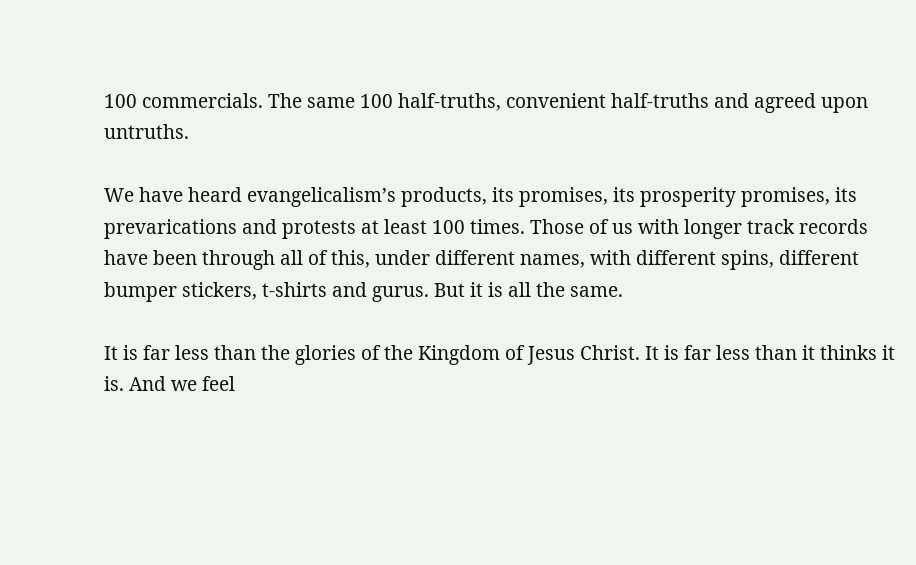100 commercials. The same 100 half-truths, convenient half-truths and agreed upon untruths.

We have heard evangelicalism’s products, its promises, its prosperity promises, its prevarications and protests at least 100 times. Those of us with longer track records have been through all of this, under different names, with different spins, different bumper stickers, t-shirts and gurus. But it is all the same.

It is far less than the glories of the Kingdom of Jesus Christ. It is far less than it thinks it is. And we feel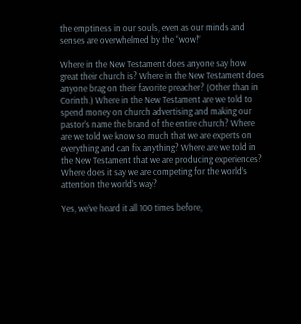the emptiness in our souls, even as our minds and senses are overwhelmed by the “wow!”

Where in the New Testament does anyone say how great their church is? Where in the New Testament does anyone brag on their favorite preacher? (Other than in Corinth.) Where in the New Testament are we told to spend money on church advertising and making our pastor’s name the brand of the entire church? Where are we told we know so much that we are experts on everything and can fix anything? Where are we told in the New Testament that we are producing experiences? Where does it say we are competing for the world’s attention the world’s way?

Yes, we’ve heard it all 100 times before,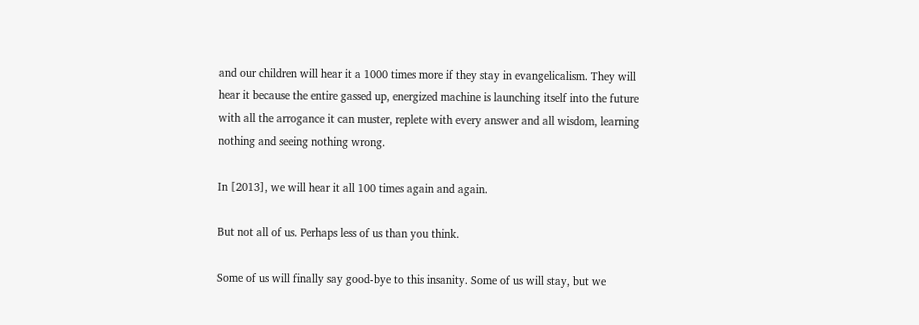and our children will hear it a 1000 times more if they stay in evangelicalism. They will hear it because the entire gassed up, energized machine is launching itself into the future with all the arrogance it can muster, replete with every answer and all wisdom, learning nothing and seeing nothing wrong.

In [2013], we will hear it all 100 times again and again.

But not all of us. Perhaps less of us than you think.

Some of us will finally say good-bye to this insanity. Some of us will stay, but we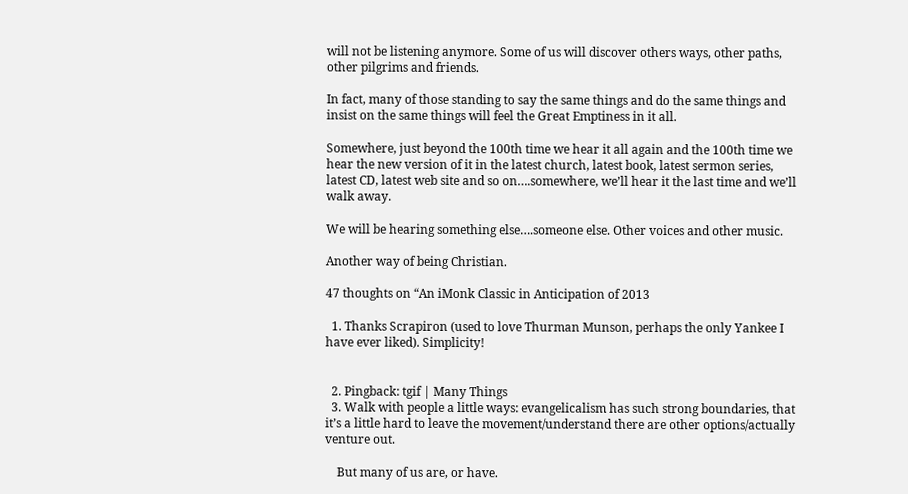will not be listening anymore. Some of us will discover others ways, other paths, other pilgrims and friends.

In fact, many of those standing to say the same things and do the same things and insist on the same things will feel the Great Emptiness in it all.

Somewhere, just beyond the 100th time we hear it all again and the 100th time we hear the new version of it in the latest church, latest book, latest sermon series, latest CD, latest web site and so on….somewhere, we’ll hear it the last time and we’ll walk away.

We will be hearing something else….someone else. Other voices and other music.

Another way of being Christian.

47 thoughts on “An iMonk Classic in Anticipation of 2013

  1. Thanks Scrapiron (used to love Thurman Munson, perhaps the only Yankee I have ever liked). Simplicity!


  2. Pingback: tgif | Many Things
  3. Walk with people a little ways: evangelicalism has such strong boundaries, that it’s a little hard to leave the movement/understand there are other options/actually venture out.

    But many of us are, or have.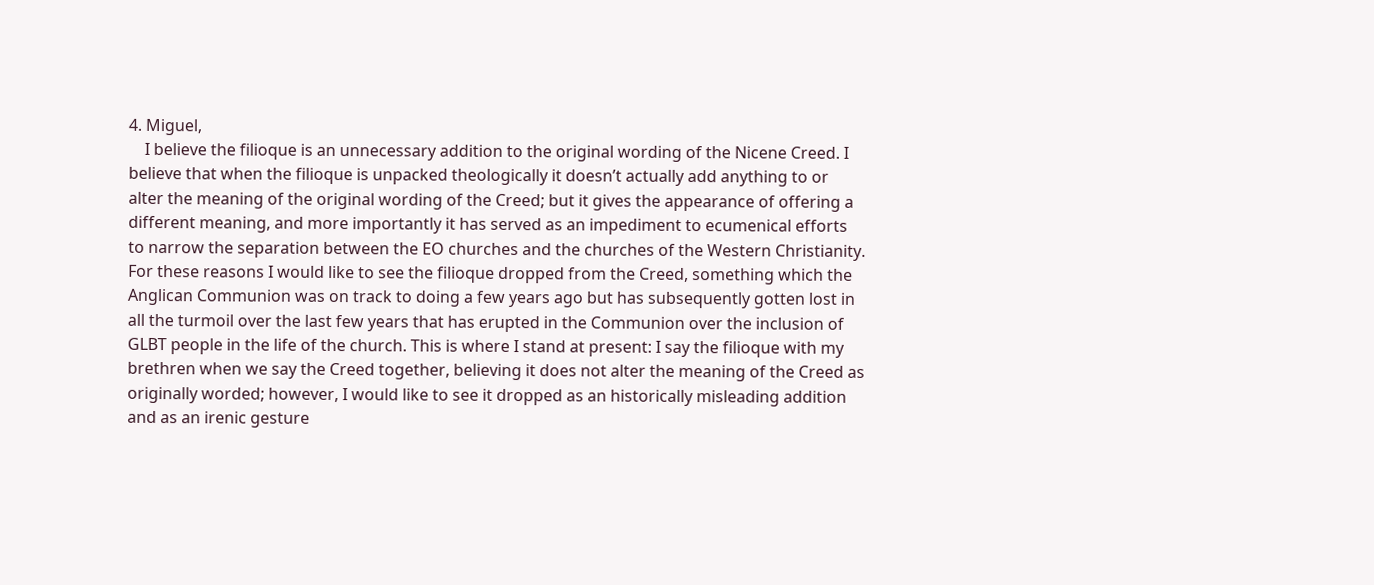4. Miguel,
    I believe the filioque is an unnecessary addition to the original wording of the Nicene Creed. I believe that when the filioque is unpacked theologically it doesn’t actually add anything to or alter the meaning of the original wording of the Creed; but it gives the appearance of offering a different meaning, and more importantly it has served as an impediment to ecumenical efforts to narrow the separation between the EO churches and the churches of the Western Christianity. For these reasons I would like to see the filioque dropped from the Creed, something which the Anglican Communion was on track to doing a few years ago but has subsequently gotten lost in all the turmoil over the last few years that has erupted in the Communion over the inclusion of GLBT people in the life of the church. This is where I stand at present: I say the filioque with my brethren when we say the Creed together, believing it does not alter the meaning of the Creed as originally worded; however, I would like to see it dropped as an historically misleading addition and as an irenic gesture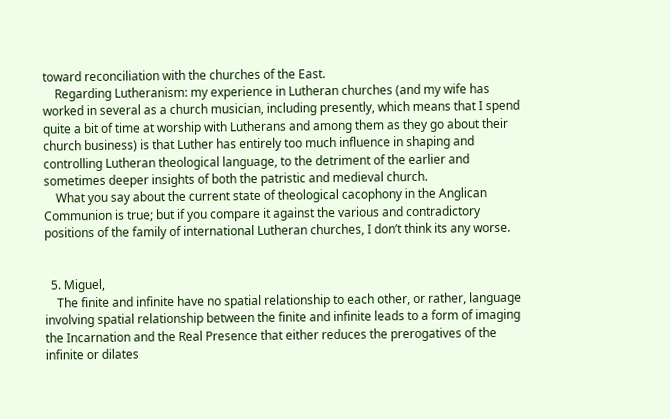toward reconciliation with the churches of the East.
    Regarding Lutheranism: my experience in Lutheran churches (and my wife has worked in several as a church musician, including presently, which means that I spend quite a bit of time at worship with Lutherans and among them as they go about their church business) is that Luther has entirely too much influence in shaping and controlling Lutheran theological language, to the detriment of the earlier and sometimes deeper insights of both the patristic and medieval church.
    What you say about the current state of theological cacophony in the Anglican Communion is true; but if you compare it against the various and contradictory positions of the family of international Lutheran churches, I don’t think its any worse.


  5. Miguel,
    The finite and infinite have no spatial relationship to each other, or rather, language involving spatial relationship between the finite and infinite leads to a form of imaging the Incarnation and the Real Presence that either reduces the prerogatives of the infinite or dilates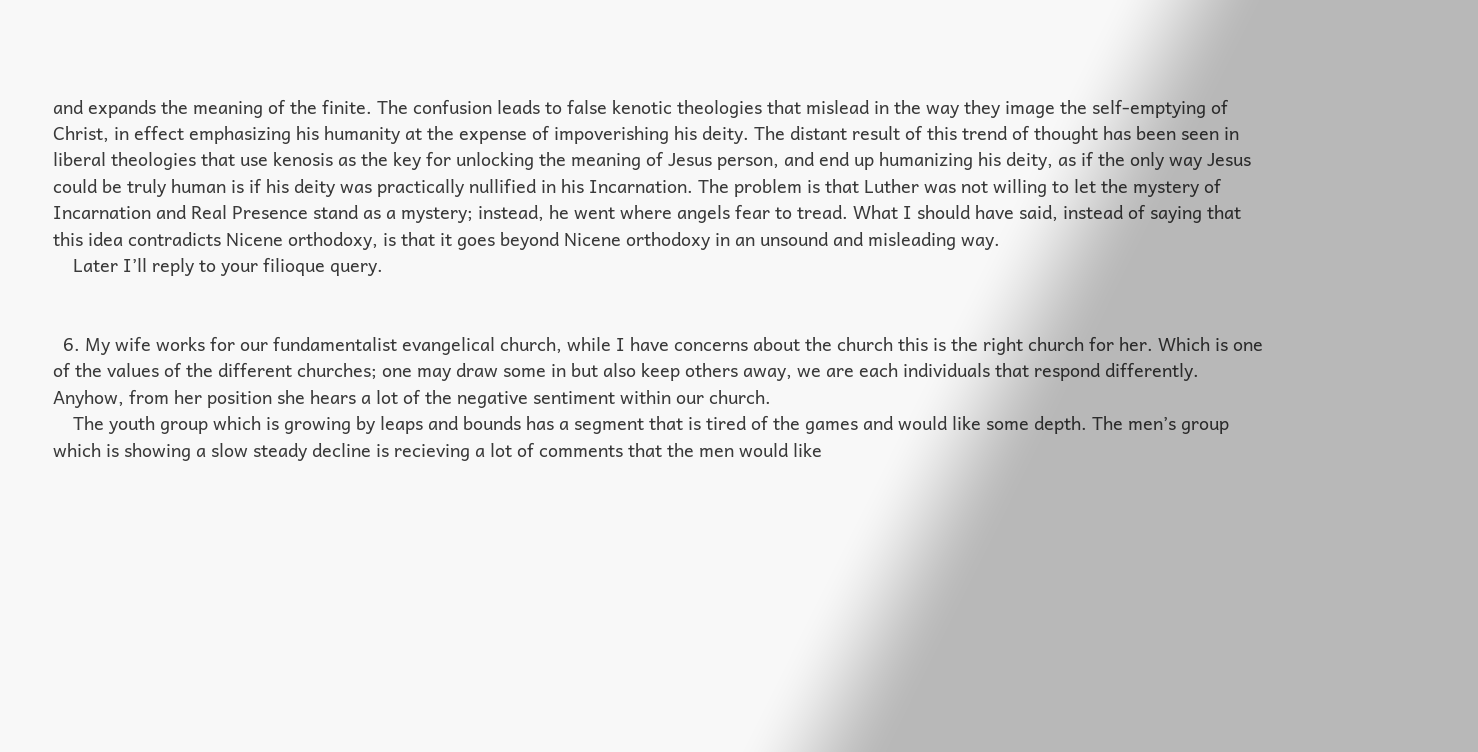and expands the meaning of the finite. The confusion leads to false kenotic theologies that mislead in the way they image the self-emptying of Christ, in effect emphasizing his humanity at the expense of impoverishing his deity. The distant result of this trend of thought has been seen in liberal theologies that use kenosis as the key for unlocking the meaning of Jesus person, and end up humanizing his deity, as if the only way Jesus could be truly human is if his deity was practically nullified in his Incarnation. The problem is that Luther was not willing to let the mystery of Incarnation and Real Presence stand as a mystery; instead, he went where angels fear to tread. What I should have said, instead of saying that this idea contradicts Nicene orthodoxy, is that it goes beyond Nicene orthodoxy in an unsound and misleading way.
    Later I’ll reply to your filioque query.


  6. My wife works for our fundamentalist evangelical church, while I have concerns about the church this is the right church for her. Which is one of the values of the different churches; one may draw some in but also keep others away, we are each individuals that respond differently. Anyhow, from her position she hears a lot of the negative sentiment within our church.
    The youth group which is growing by leaps and bounds has a segment that is tired of the games and would like some depth. The men’s group which is showing a slow steady decline is recieving a lot of comments that the men would like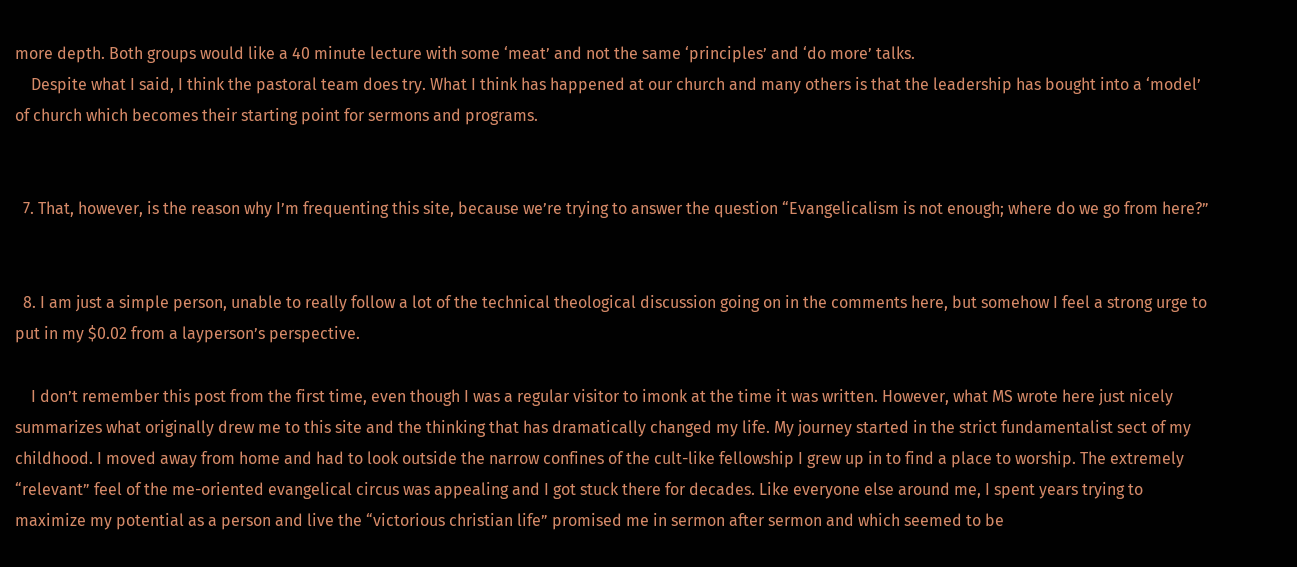more depth. Both groups would like a 40 minute lecture with some ‘meat’ and not the same ‘principles’ and ‘do more’ talks.
    Despite what I said, I think the pastoral team does try. What I think has happened at our church and many others is that the leadership has bought into a ‘model’ of church which becomes their starting point for sermons and programs.


  7. That, however, is the reason why I’m frequenting this site, because we’re trying to answer the question “Evangelicalism is not enough; where do we go from here?”


  8. I am just a simple person, unable to really follow a lot of the technical theological discussion going on in the comments here, but somehow I feel a strong urge to put in my $0.02 from a layperson’s perspective.

    I don’t remember this post from the first time, even though I was a regular visitor to imonk at the time it was written. However, what MS wrote here just nicely summarizes what originally drew me to this site and the thinking that has dramatically changed my life. My journey started in the strict fundamentalist sect of my childhood. I moved away from home and had to look outside the narrow confines of the cult-like fellowship I grew up in to find a place to worship. The extremely “relevant” feel of the me-oriented evangelical circus was appealing and I got stuck there for decades. Like everyone else around me, I spent years trying to maximize my potential as a person and live the “victorious christian life” promised me in sermon after sermon and which seemed to be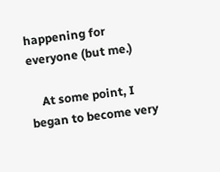happening for everyone (but me.)

    At some point, I began to become very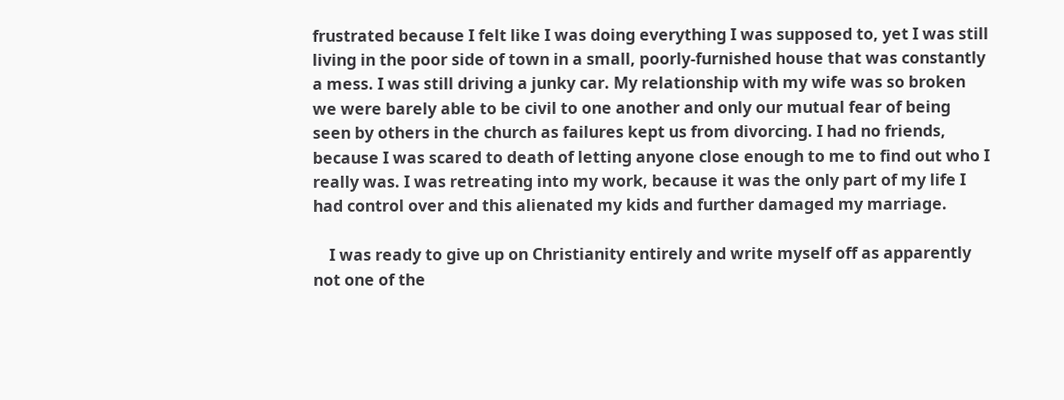frustrated because I felt like I was doing everything I was supposed to, yet I was still living in the poor side of town in a small, poorly-furnished house that was constantly a mess. I was still driving a junky car. My relationship with my wife was so broken we were barely able to be civil to one another and only our mutual fear of being seen by others in the church as failures kept us from divorcing. I had no friends, because I was scared to death of letting anyone close enough to me to find out who I really was. I was retreating into my work, because it was the only part of my life I had control over and this alienated my kids and further damaged my marriage.

    I was ready to give up on Christianity entirely and write myself off as apparently not one of the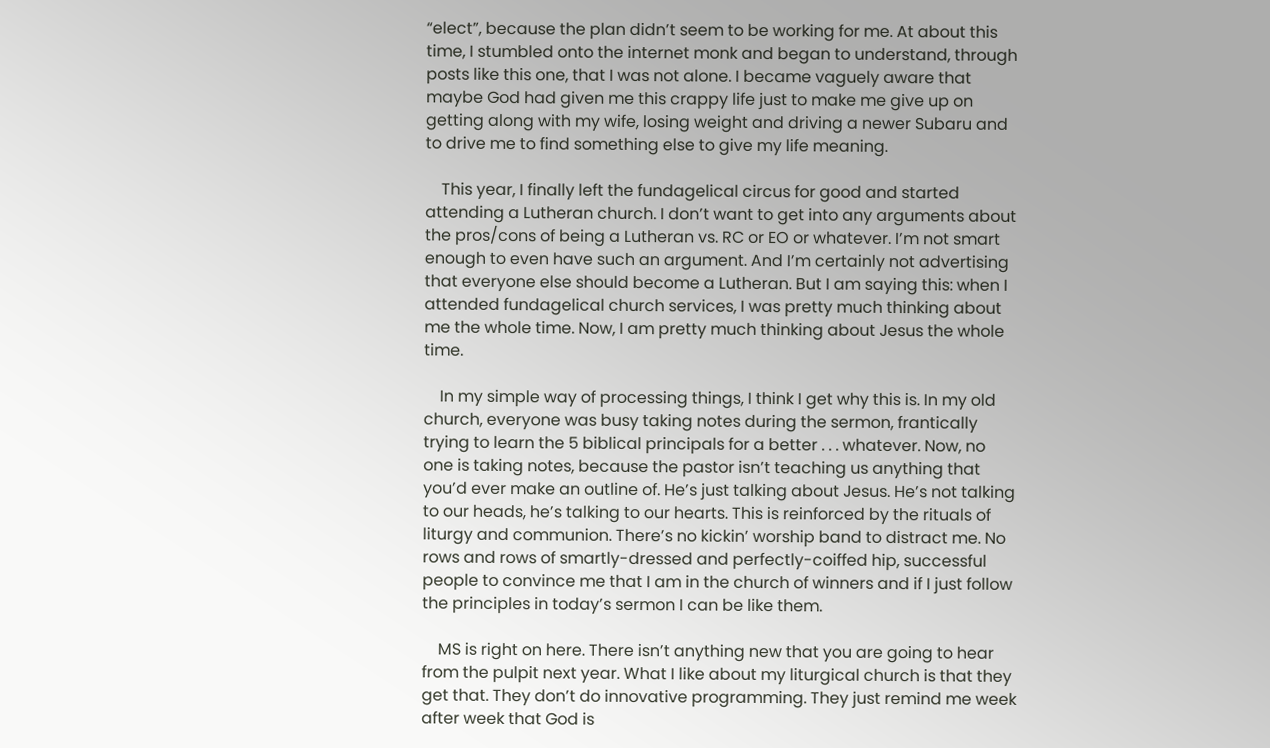“elect”, because the plan didn’t seem to be working for me. At about this time, I stumbled onto the internet monk and began to understand, through posts like this one, that I was not alone. I became vaguely aware that maybe God had given me this crappy life just to make me give up on getting along with my wife, losing weight and driving a newer Subaru and to drive me to find something else to give my life meaning.

    This year, I finally left the fundagelical circus for good and started attending a Lutheran church. I don’t want to get into any arguments about the pros/cons of being a Lutheran vs. RC or EO or whatever. I’m not smart enough to even have such an argument. And I’m certainly not advertising that everyone else should become a Lutheran. But I am saying this: when I attended fundagelical church services, I was pretty much thinking about me the whole time. Now, I am pretty much thinking about Jesus the whole time.

    In my simple way of processing things, I think I get why this is. In my old church, everyone was busy taking notes during the sermon, frantically trying to learn the 5 biblical principals for a better . . . whatever. Now, no one is taking notes, because the pastor isn’t teaching us anything that you’d ever make an outline of. He’s just talking about Jesus. He’s not talking to our heads, he’s talking to our hearts. This is reinforced by the rituals of liturgy and communion. There’s no kickin’ worship band to distract me. No rows and rows of smartly-dressed and perfectly-coiffed hip, successful people to convince me that I am in the church of winners and if I just follow the principles in today’s sermon I can be like them.

    MS is right on here. There isn’t anything new that you are going to hear from the pulpit next year. What I like about my liturgical church is that they get that. They don’t do innovative programming. They just remind me week after week that God is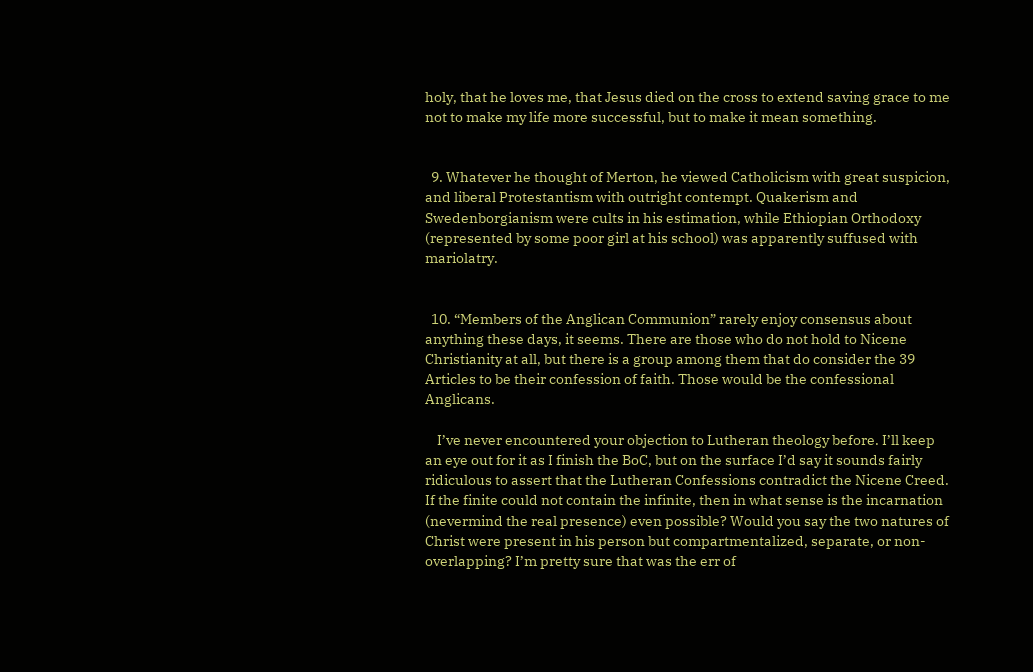holy, that he loves me, that Jesus died on the cross to extend saving grace to me not to make my life more successful, but to make it mean something.


  9. Whatever he thought of Merton, he viewed Catholicism with great suspicion, and liberal Protestantism with outright contempt. Quakerism and Swedenborgianism were cults in his estimation, while Ethiopian Orthodoxy (represented by some poor girl at his school) was apparently suffused with mariolatry.


  10. “Members of the Anglican Communion” rarely enjoy consensus about anything these days, it seems. There are those who do not hold to Nicene Christianity at all, but there is a group among them that do consider the 39 Articles to be their confession of faith. Those would be the confessional Anglicans.

    I’ve never encountered your objection to Lutheran theology before. I’ll keep an eye out for it as I finish the BoC, but on the surface I’d say it sounds fairly ridiculous to assert that the Lutheran Confessions contradict the Nicene Creed. If the finite could not contain the infinite, then in what sense is the incarnation (nevermind the real presence) even possible? Would you say the two natures of Christ were present in his person but compartmentalized, separate, or non-overlapping? I’m pretty sure that was the err of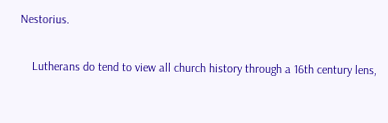Nestorius.

    Lutherans do tend to view all church history through a 16th century lens,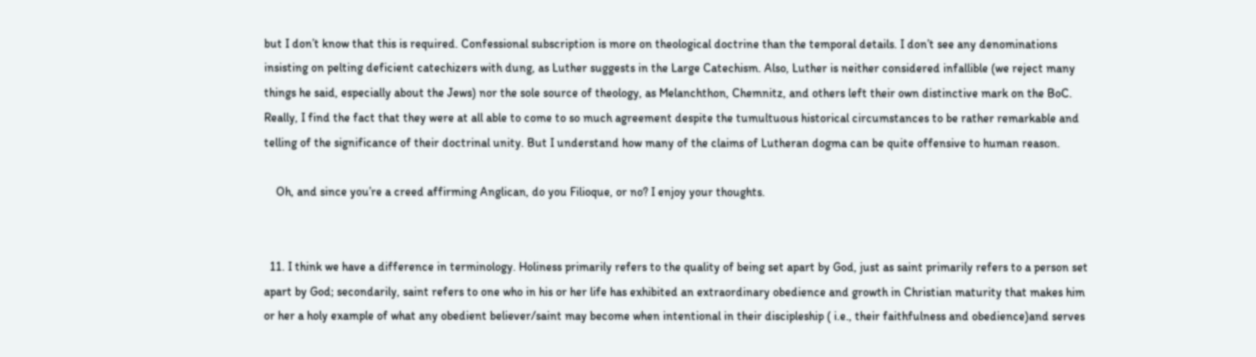but I don’t know that this is required. Confessional subscription is more on theological doctrine than the temporal details. I don’t see any denominations insisting on pelting deficient catechizers with dung, as Luther suggests in the Large Catechism. Also, Luther is neither considered infallible (we reject many things he said, especially about the Jews) nor the sole source of theology, as Melanchthon, Chemnitz, and others left their own distinctive mark on the BoC. Really, I find the fact that they were at all able to come to so much agreement despite the tumultuous historical circumstances to be rather remarkable and telling of the significance of their doctrinal unity. But I understand how many of the claims of Lutheran dogma can be quite offensive to human reason.

    Oh, and since you’re a creed affirming Anglican, do you Filioque, or no? I enjoy your thoughts.


  11. I think we have a difference in terminology. Holiness primarily refers to the quality of being set apart by God, just as saint primarily refers to a person set apart by God; secondarily, saint refers to one who in his or her life has exhibited an extraordinary obedience and growth in Christian maturity that makes him or her a holy example of what any obedient believer/saint may become when intentional in their discipleship ( i.e., their faithfulness and obedience)and serves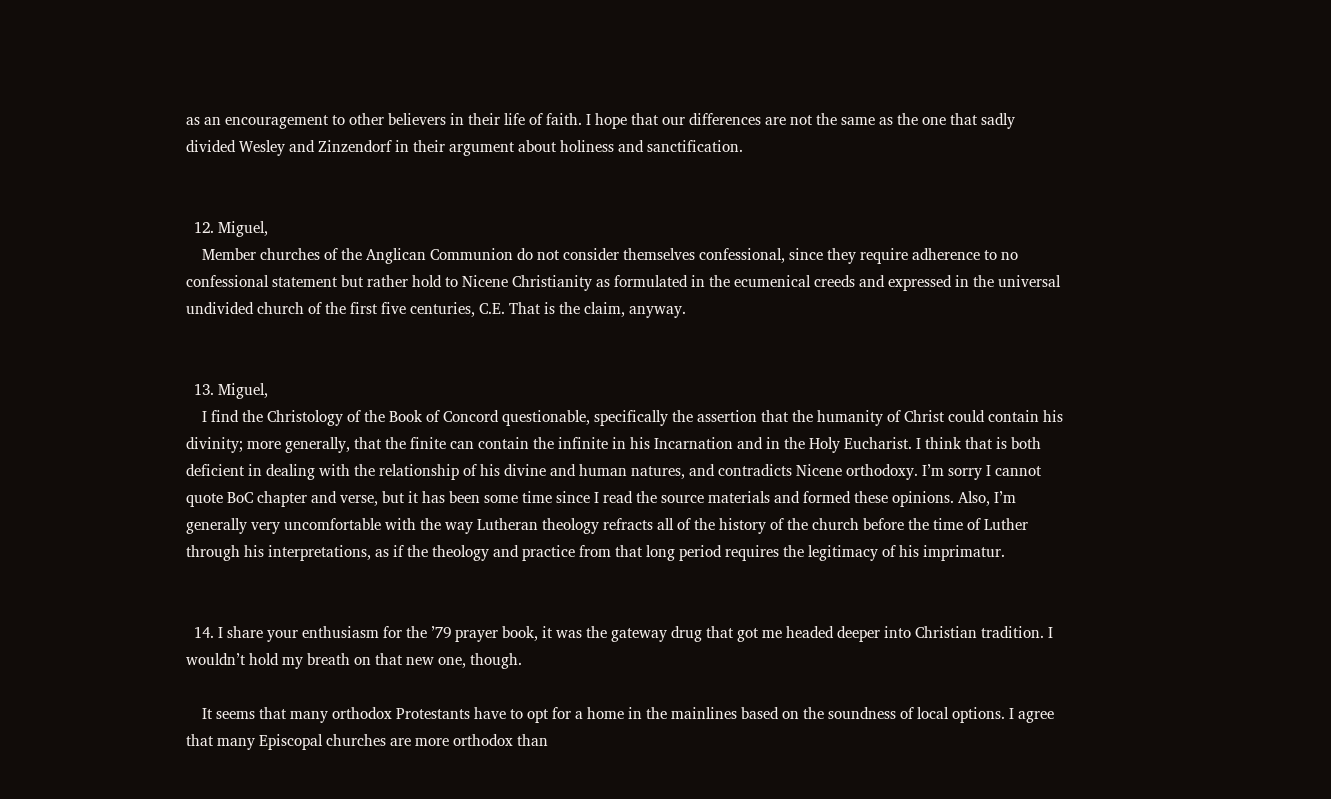as an encouragement to other believers in their life of faith. I hope that our differences are not the same as the one that sadly divided Wesley and Zinzendorf in their argument about holiness and sanctification.


  12. Miguel,
    Member churches of the Anglican Communion do not consider themselves confessional, since they require adherence to no confessional statement but rather hold to Nicene Christianity as formulated in the ecumenical creeds and expressed in the universal undivided church of the first five centuries, C.E. That is the claim, anyway.


  13. Miguel,
    I find the Christology of the Book of Concord questionable, specifically the assertion that the humanity of Christ could contain his divinity; more generally, that the finite can contain the infinite in his Incarnation and in the Holy Eucharist. I think that is both deficient in dealing with the relationship of his divine and human natures, and contradicts Nicene orthodoxy. I’m sorry I cannot quote BoC chapter and verse, but it has been some time since I read the source materials and formed these opinions. Also, I’m generally very uncomfortable with the way Lutheran theology refracts all of the history of the church before the time of Luther through his interpretations, as if the theology and practice from that long period requires the legitimacy of his imprimatur.


  14. I share your enthusiasm for the ’79 prayer book, it was the gateway drug that got me headed deeper into Christian tradition. I wouldn’t hold my breath on that new one, though.

    It seems that many orthodox Protestants have to opt for a home in the mainlines based on the soundness of local options. I agree that many Episcopal churches are more orthodox than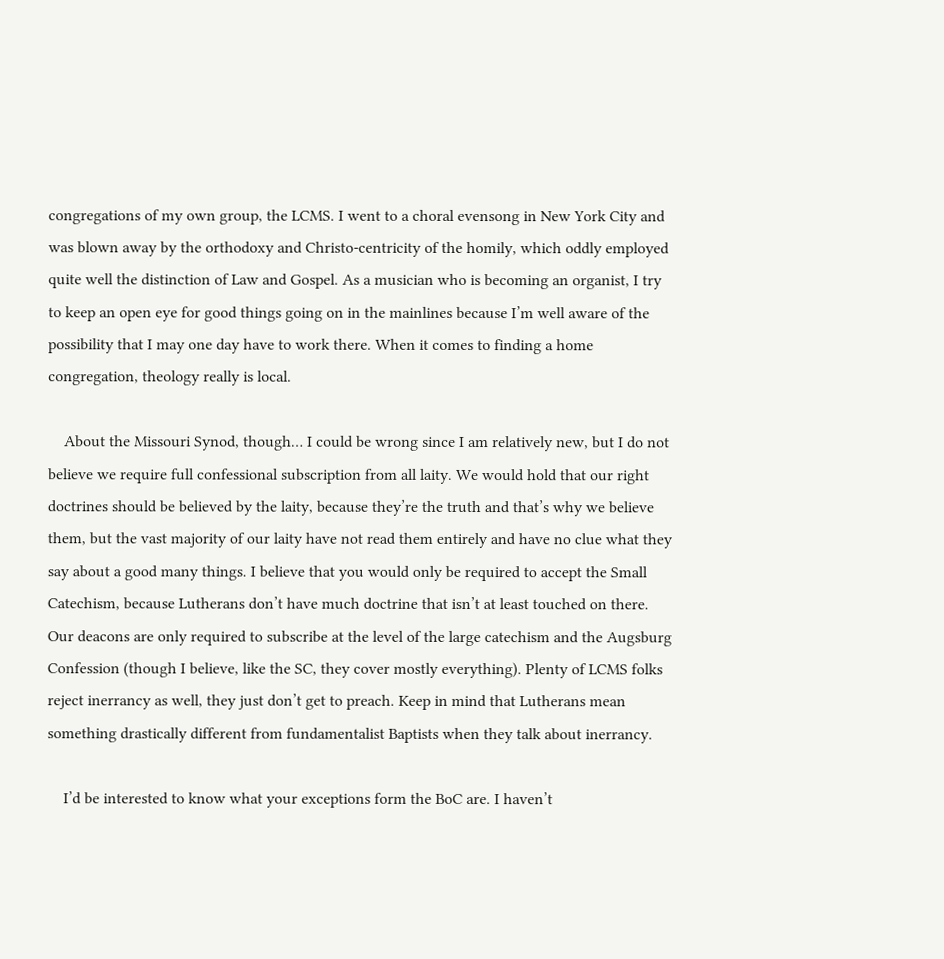congregations of my own group, the LCMS. I went to a choral evensong in New York City and was blown away by the orthodoxy and Christo-centricity of the homily, which oddly employed quite well the distinction of Law and Gospel. As a musician who is becoming an organist, I try to keep an open eye for good things going on in the mainlines because I’m well aware of the possibility that I may one day have to work there. When it comes to finding a home congregation, theology really is local.

    About the Missouri Synod, though… I could be wrong since I am relatively new, but I do not believe we require full confessional subscription from all laity. We would hold that our right doctrines should be believed by the laity, because they’re the truth and that’s why we believe them, but the vast majority of our laity have not read them entirely and have no clue what they say about a good many things. I believe that you would only be required to accept the Small Catechism, because Lutherans don’t have much doctrine that isn’t at least touched on there. Our deacons are only required to subscribe at the level of the large catechism and the Augsburg Confession (though I believe, like the SC, they cover mostly everything). Plenty of LCMS folks reject inerrancy as well, they just don’t get to preach. Keep in mind that Lutherans mean something drastically different from fundamentalist Baptists when they talk about inerrancy.

    I’d be interested to know what your exceptions form the BoC are. I haven’t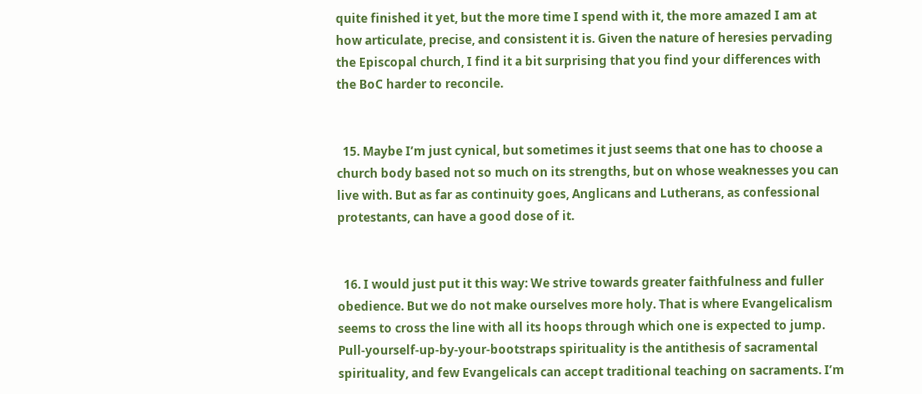quite finished it yet, but the more time I spend with it, the more amazed I am at how articulate, precise, and consistent it is. Given the nature of heresies pervading the Episcopal church, I find it a bit surprising that you find your differences with the BoC harder to reconcile.


  15. Maybe I’m just cynical, but sometimes it just seems that one has to choose a church body based not so much on its strengths, but on whose weaknesses you can live with. But as far as continuity goes, Anglicans and Lutherans, as confessional protestants, can have a good dose of it.


  16. I would just put it this way: We strive towards greater faithfulness and fuller obedience. But we do not make ourselves more holy. That is where Evangelicalism seems to cross the line with all its hoops through which one is expected to jump. Pull-yourself-up-by-your-bootstraps spirituality is the antithesis of sacramental spirituality, and few Evangelicals can accept traditional teaching on sacraments. I’m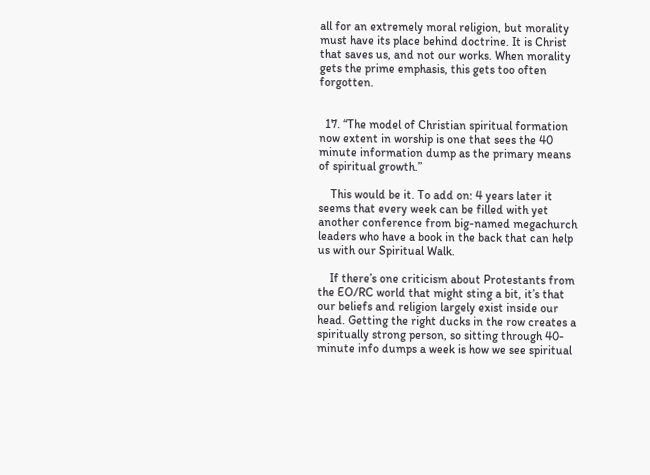all for an extremely moral religion, but morality must have its place behind doctrine. It is Christ that saves us, and not our works. When morality gets the prime emphasis, this gets too often forgotten.


  17. “The model of Christian spiritual formation now extent in worship is one that sees the 40 minute information dump as the primary means of spiritual growth.”

    This would be it. To add on: 4 years later it seems that every week can be filled with yet another conference from big-named megachurch leaders who have a book in the back that can help us with our Spiritual Walk.

    If there’s one criticism about Protestants from the EO/RC world that might sting a bit, it’s that our beliefs and religion largely exist inside our head. Getting the right ducks in the row creates a spiritually strong person, so sitting through 40-minute info dumps a week is how we see spiritual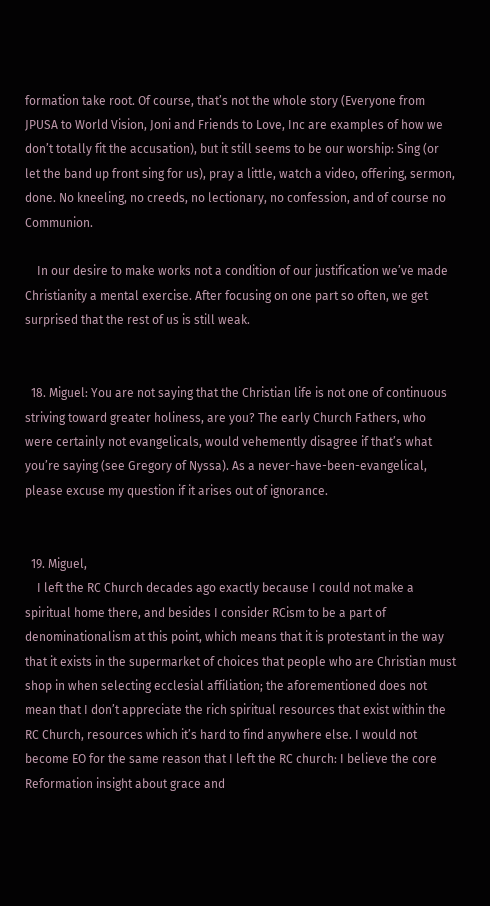formation take root. Of course, that’s not the whole story (Everyone from JPUSA to World Vision, Joni and Friends to Love, Inc are examples of how we don’t totally fit the accusation), but it still seems to be our worship: Sing (or let the band up front sing for us), pray a little, watch a video, offering, sermon, done. No kneeling, no creeds, no lectionary, no confession, and of course no Communion.

    In our desire to make works not a condition of our justification we’ve made Christianity a mental exercise. After focusing on one part so often, we get surprised that the rest of us is still weak.


  18. Miguel: You are not saying that the Christian life is not one of continuous striving toward greater holiness, are you? The early Church Fathers, who were certainly not evangelicals, would vehemently disagree if that’s what you’re saying (see Gregory of Nyssa). As a never-have-been-evangelical, please excuse my question if it arises out of ignorance.


  19. Miguel,
    I left the RC Church decades ago exactly because I could not make a spiritual home there, and besides I consider RCism to be a part of denominationalism at this point, which means that it is protestant in the way that it exists in the supermarket of choices that people who are Christian must shop in when selecting ecclesial affiliation; the aforementioned does not mean that I don’t appreciate the rich spiritual resources that exist within the RC Church, resources which it’s hard to find anywhere else. I would not become EO for the same reason that I left the RC church: I believe the core Reformation insight about grace and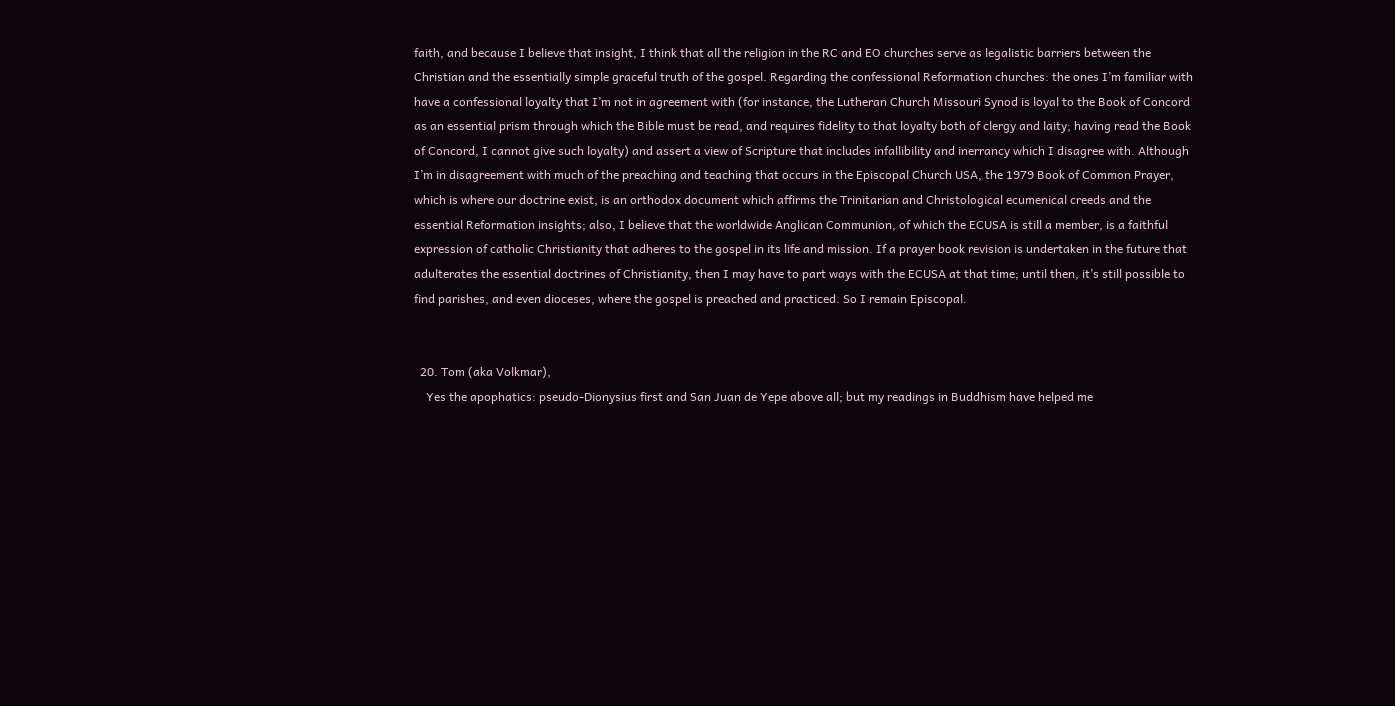faith, and because I believe that insight, I think that all the religion in the RC and EO churches serve as legalistic barriers between the Christian and the essentially simple graceful truth of the gospel. Regarding the confessional Reformation churches: the ones I’m familiar with have a confessional loyalty that I’m not in agreement with (for instance, the Lutheran Church Missouri Synod is loyal to the Book of Concord as an essential prism through which the Bible must be read, and requires fidelity to that loyalty both of clergy and laity; having read the Book of Concord, I cannot give such loyalty) and assert a view of Scripture that includes infallibility and inerrancy which I disagree with. Although I’m in disagreement with much of the preaching and teaching that occurs in the Episcopal Church USA, the 1979 Book of Common Prayer, which is where our doctrine exist, is an orthodox document which affirms the Trinitarian and Christological ecumenical creeds and the essential Reformation insights; also, I believe that the worldwide Anglican Communion, of which the ECUSA is still a member, is a faithful expression of catholic Christianity that adheres to the gospel in its life and mission. If a prayer book revision is undertaken in the future that adulterates the essential doctrines of Christianity, then I may have to part ways with the ECUSA at that time; until then, it’s still possible to find parishes, and even dioceses, where the gospel is preached and practiced. So I remain Episcopal.


  20. Tom (aka Volkmar),
    Yes the apophatics: pseudo-Dionysius first and San Juan de Yepe above all; but my readings in Buddhism have helped me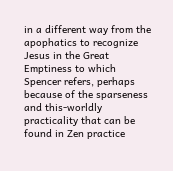in a different way from the apophatics to recognize Jesus in the Great Emptiness to which Spencer refers, perhaps because of the sparseness and this-worldly practicality that can be found in Zen practice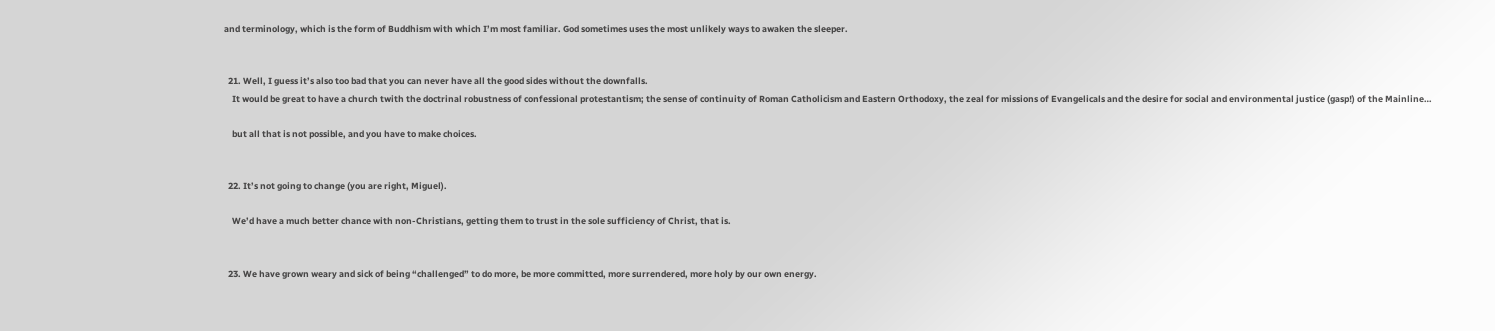and terminology, which is the form of Buddhism with which I’m most familiar. God sometimes uses the most unlikely ways to awaken the sleeper.


  21. Well, I guess it’s also too bad that you can never have all the good sides without the downfalls.
    It would be great to have a church twith the doctrinal robustness of confessional protestantism; the sense of continuity of Roman Catholicism and Eastern Orthodoxy, the zeal for missions of Evangelicals and the desire for social and environmental justice (gasp!) of the Mainline…

    but all that is not possible, and you have to make choices.


  22. It’s not going to change (you are right, Miguel).

    We’d have a much better chance with non-Christians, getting them to trust in the sole sufficiency of Christ, that is.


  23. We have grown weary and sick of being “challenged” to do more, be more committed, more surrendered, more holy by our own energy.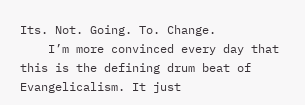Its. Not. Going. To. Change.
    I’m more convinced every day that this is the defining drum beat of Evangelicalism. It just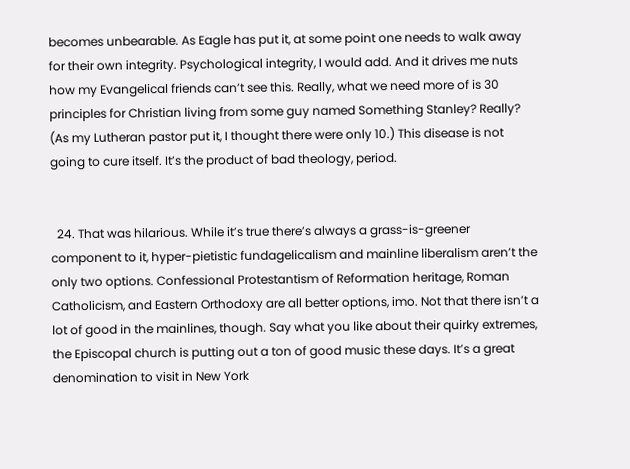becomes unbearable. As Eagle has put it, at some point one needs to walk away for their own integrity. Psychological integrity, I would add. And it drives me nuts how my Evangelical friends can’t see this. Really, what we need more of is 30 principles for Christian living from some guy named Something Stanley? Really? (As my Lutheran pastor put it, I thought there were only 10.) This disease is not going to cure itself. It’s the product of bad theology, period.


  24. That was hilarious. While it’s true there’s always a grass-is-greener component to it, hyper-pietistic fundagelicalism and mainline liberalism aren’t the only two options. Confessional Protestantism of Reformation heritage, Roman Catholicism, and Eastern Orthodoxy are all better options, imo. Not that there isn’t a lot of good in the mainlines, though. Say what you like about their quirky extremes, the Episcopal church is putting out a ton of good music these days. It’s a great denomination to visit in New York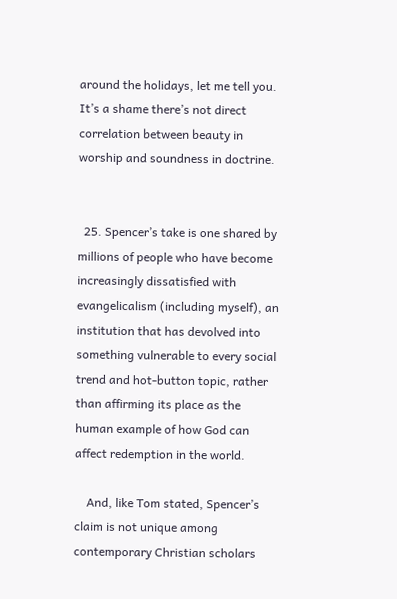around the holidays, let me tell you. It’s a shame there’s not direct correlation between beauty in worship and soundness in doctrine.


  25. Spencer’s take is one shared by millions of people who have become increasingly dissatisfied with evangelicalism (including myself), an institution that has devolved into something vulnerable to every social trend and hot-button topic, rather than affirming its place as the human example of how God can affect redemption in the world.

    And, like Tom stated, Spencer’s claim is not unique among contemporary Christian scholars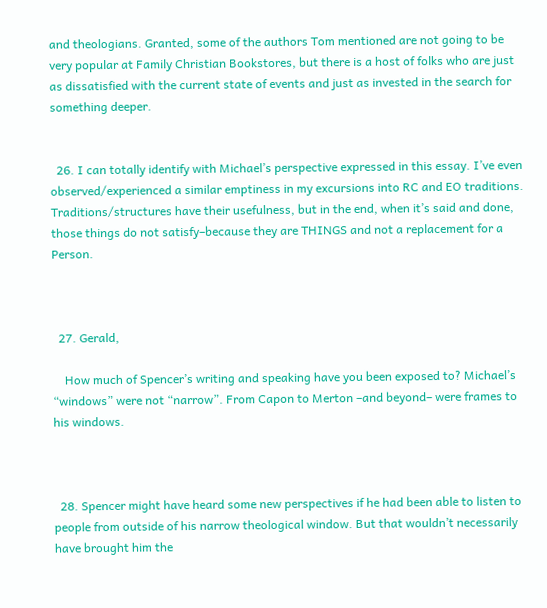and theologians. Granted, some of the authors Tom mentioned are not going to be very popular at Family Christian Bookstores, but there is a host of folks who are just as dissatisfied with the current state of events and just as invested in the search for something deeper.


  26. I can totally identify with Michael’s perspective expressed in this essay. I’ve even observed/experienced a similar emptiness in my excursions into RC and EO traditions. Traditions/structures have their usefulness, but in the end, when it’s said and done, those things do not satisfy–because they are THINGS and not a replacement for a Person.



  27. Gerald,

    How much of Spencer’s writing and speaking have you been exposed to? Michael’s “windows” were not “narrow”. From Capon to Merton –and beyond– were frames to his windows.



  28. Spencer might have heard some new perspectives if he had been able to listen to people from outside of his narrow theological window. But that wouldn’t necessarily have brought him the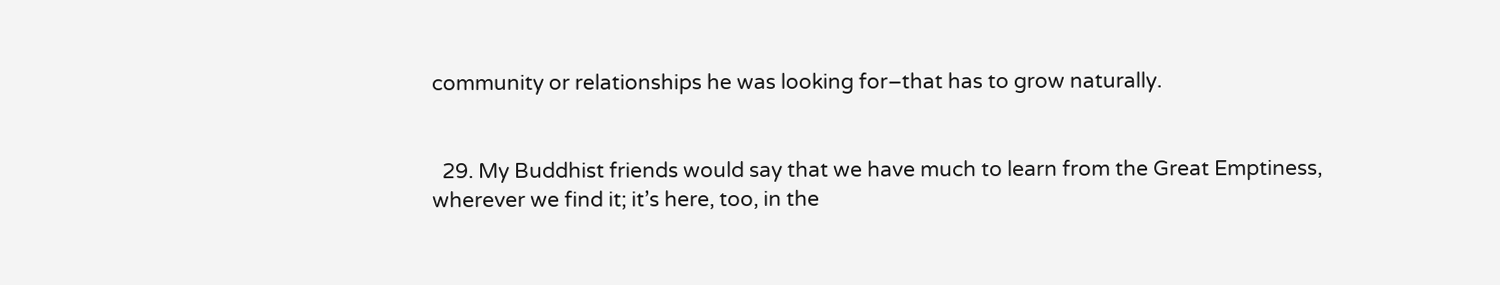community or relationships he was looking for–that has to grow naturally.


  29. My Buddhist friends would say that we have much to learn from the Great Emptiness, wherever we find it; it’s here, too, in the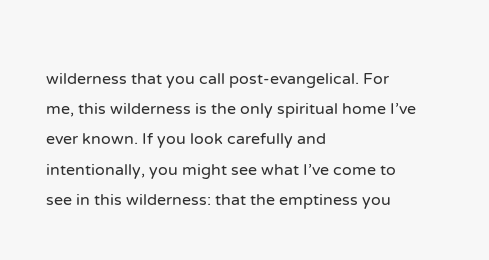wilderness that you call post-evangelical. For me, this wilderness is the only spiritual home I’ve ever known. If you look carefully and intentionally, you might see what I’ve come to see in this wilderness: that the emptiness you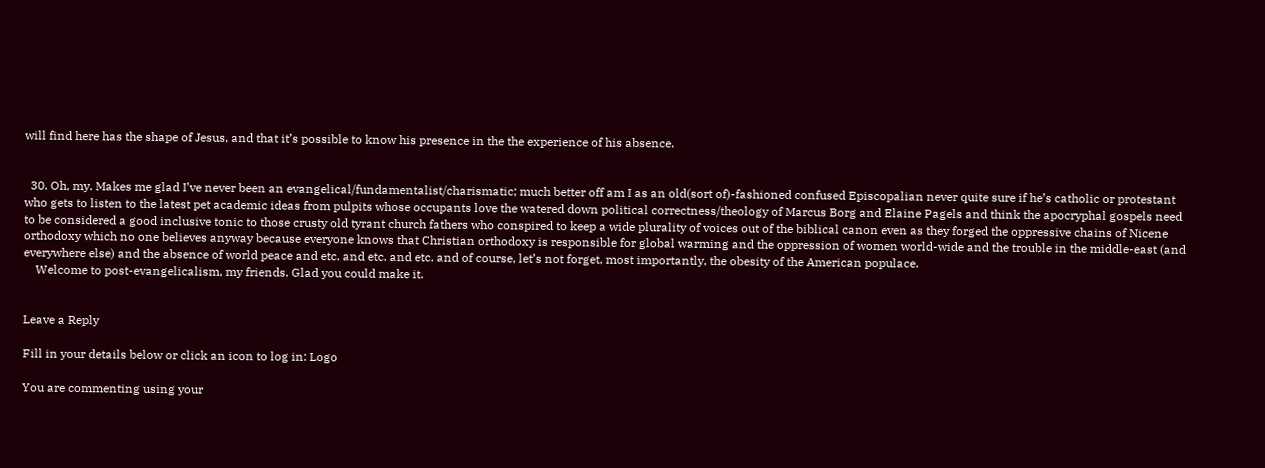will find here has the shape of Jesus, and that it’s possible to know his presence in the the experience of his absence.


  30. Oh, my. Makes me glad I’ve never been an evangelical/fundamentalist/charismatic; much better off am I as an old(sort of)-fashioned confused Episcopalian never quite sure if he’s catholic or protestant who gets to listen to the latest pet academic ideas from pulpits whose occupants love the watered down political correctness/theology of Marcus Borg and Elaine Pagels and think the apocryphal gospels need to be considered a good inclusive tonic to those crusty old tyrant church fathers who conspired to keep a wide plurality of voices out of the biblical canon even as they forged the oppressive chains of Nicene orthodoxy which no one believes anyway because everyone knows that Christian orthodoxy is responsible for global warming and the oppression of women world-wide and the trouble in the middle-east (and everywhere else) and the absence of world peace and etc. and etc. and etc. and of course, let’s not forget, most importantly, the obesity of the American populace.
    Welcome to post-evangelicalism, my friends. Glad you could make it.


Leave a Reply

Fill in your details below or click an icon to log in: Logo

You are commenting using your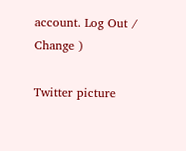account. Log Out /  Change )

Twitter picture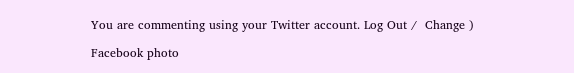You are commenting using your Twitter account. Log Out /  Change )

Facebook photo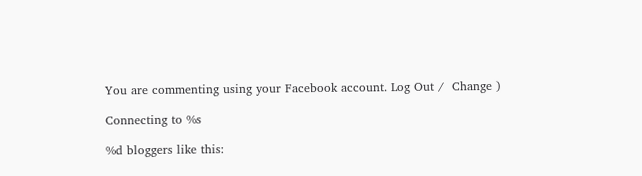You are commenting using your Facebook account. Log Out /  Change )

Connecting to %s

%d bloggers like this: